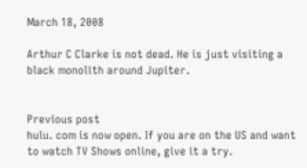March 18, 2008

Arthur C Clarke is not dead. He is just visiting a black monolith around Jupiter.


Previous post
hulu. com is now open. If you are on the US and want to watch TV Shows online, give it a try.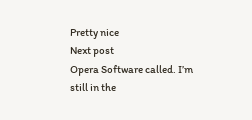Pretty nice
Next post
Opera Software called. I’m still in the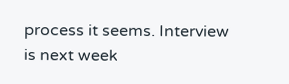process it seems. Interview is next week